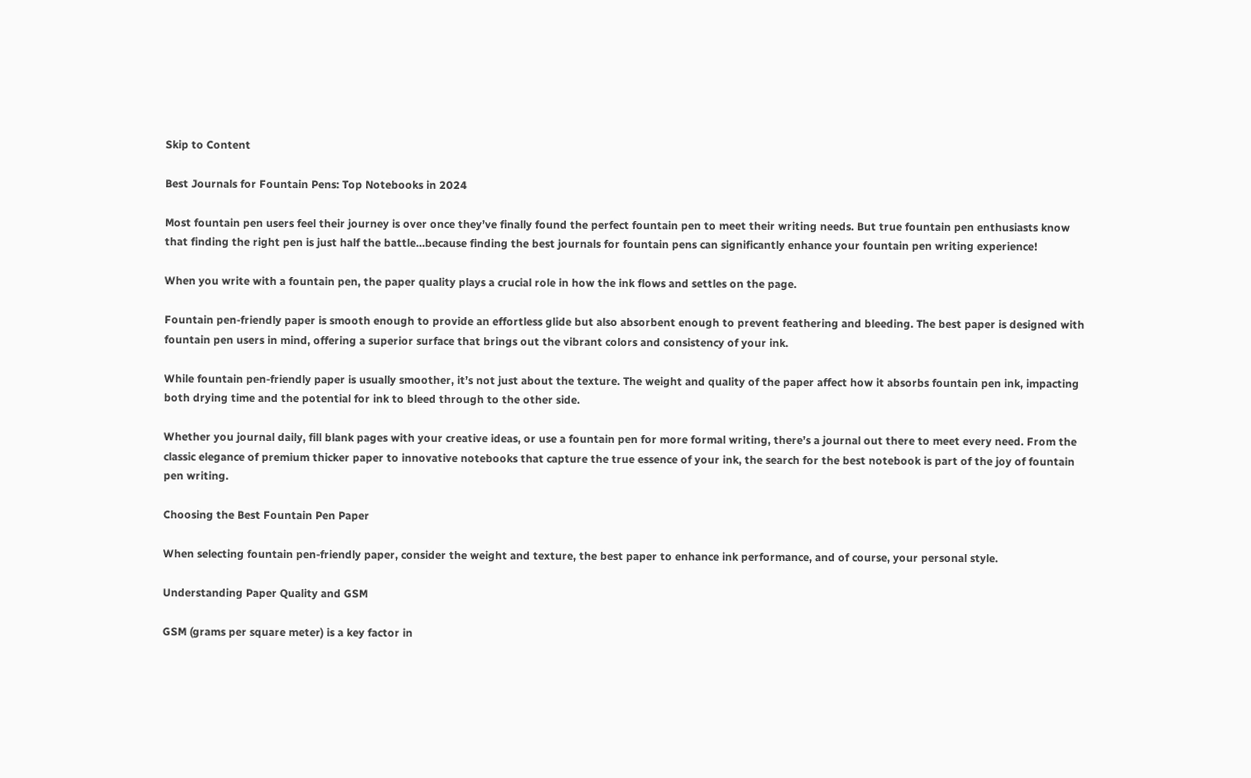Skip to Content

Best Journals for Fountain Pens: Top Notebooks in 2024

Most fountain pen users feel their journey is over once they’ve finally found the perfect fountain pen to meet their writing needs. But true fountain pen enthusiasts know that finding the right pen is just half the battle…because finding the best journals for fountain pens can significantly enhance your fountain pen writing experience!

When you write with a fountain pen, the paper quality plays a crucial role in how the ink flows and settles on the page.

Fountain pen-friendly paper is smooth enough to provide an effortless glide but also absorbent enough to prevent feathering and bleeding. The best paper is designed with fountain pen users in mind, offering a superior surface that brings out the vibrant colors and consistency of your ink.

While fountain pen-friendly paper is usually smoother, it’s not just about the texture. The weight and quality of the paper affect how it absorbs fountain pen ink, impacting both drying time and the potential for ink to bleed through to the other side.

Whether you journal daily, fill blank pages with your creative ideas, or use a fountain pen for more formal writing, there’s a journal out there to meet every need. From the classic elegance of premium thicker paper to innovative notebooks that capture the true essence of your ink, the search for the best notebook is part of the joy of fountain pen writing.

Choosing the Best Fountain Pen Paper

When selecting fountain pen-friendly paper, consider the weight and texture, the best paper to enhance ink performance, and of course, your personal style.

Understanding Paper Quality and GSM

GSM (grams per square meter) is a key factor in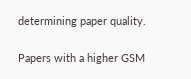determining paper quality.

Papers with a higher GSM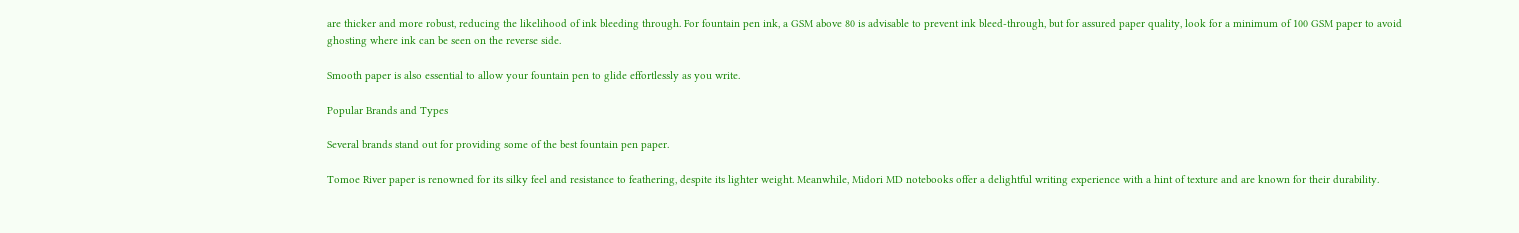are thicker and more robust, reducing the likelihood of ink bleeding through. For fountain pen ink, a GSM above 80 is advisable to prevent ink bleed-through, but for assured paper quality, look for a minimum of 100 GSM paper to avoid ghosting where ink can be seen on the reverse side.

Smooth paper is also essential to allow your fountain pen to glide effortlessly as you write.

Popular Brands and Types

Several brands stand out for providing some of the best fountain pen paper.

Tomoe River paper is renowned for its silky feel and resistance to feathering, despite its lighter weight. Meanwhile, Midori MD notebooks offer a delightful writing experience with a hint of texture and are known for their durability.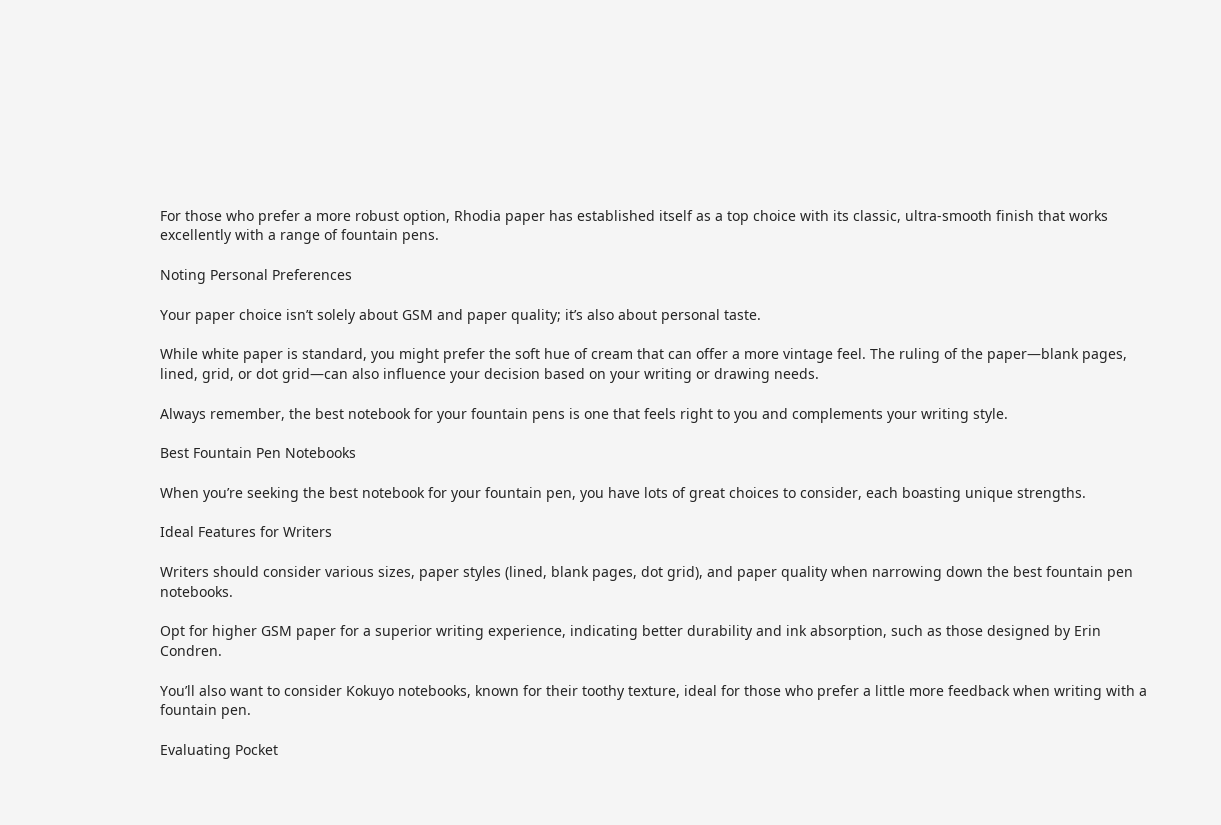For those who prefer a more robust option, Rhodia paper has established itself as a top choice with its classic, ultra-smooth finish that works excellently with a range of fountain pens.

Noting Personal Preferences

Your paper choice isn’t solely about GSM and paper quality; it’s also about personal taste.

While white paper is standard, you might prefer the soft hue of cream that can offer a more vintage feel. The ruling of the paper—blank pages, lined, grid, or dot grid—can also influence your decision based on your writing or drawing needs.

Always remember, the best notebook for your fountain pens is one that feels right to you and complements your writing style.

Best Fountain Pen Notebooks

When you’re seeking the best notebook for your fountain pen, you have lots of great choices to consider, each boasting unique strengths.

Ideal Features for Writers

Writers should consider various sizes, paper styles (lined, blank pages, dot grid), and paper quality when narrowing down the best fountain pen notebooks.

Opt for higher GSM paper for a superior writing experience, indicating better durability and ink absorption, such as those designed by Erin Condren.

You’ll also want to consider Kokuyo notebooks, known for their toothy texture, ideal for those who prefer a little more feedback when writing with a fountain pen.

Evaluating Pocket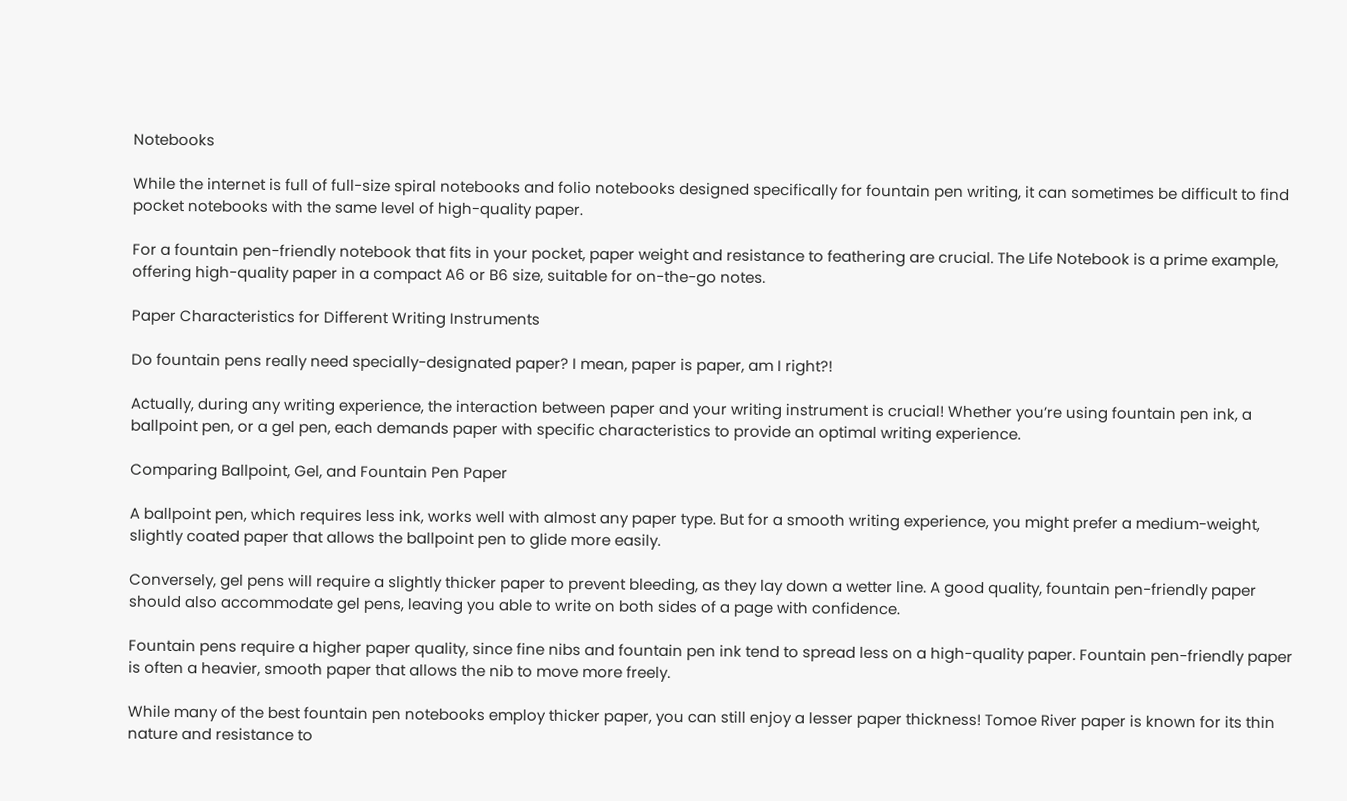Notebooks

While the internet is full of full-size spiral notebooks and folio notebooks designed specifically for fountain pen writing, it can sometimes be difficult to find pocket notebooks with the same level of high-quality paper.

For a fountain pen-friendly notebook that fits in your pocket, paper weight and resistance to feathering are crucial. The Life Notebook is a prime example, offering high-quality paper in a compact A6 or B6 size, suitable for on-the-go notes.

Paper Characteristics for Different Writing Instruments

Do fountain pens really need specially-designated paper? I mean, paper is paper, am I right?!

Actually, during any writing experience, the interaction between paper and your writing instrument is crucial! Whether you’re using fountain pen ink, a ballpoint pen, or a gel pen, each demands paper with specific characteristics to provide an optimal writing experience.

Comparing Ballpoint, Gel, and Fountain Pen Paper

A ballpoint pen, which requires less ink, works well with almost any paper type. But for a smooth writing experience, you might prefer a medium-weight, slightly coated paper that allows the ballpoint pen to glide more easily.

Conversely, gel pens will require a slightly thicker paper to prevent bleeding, as they lay down a wetter line. A good quality, fountain pen-friendly paper should also accommodate gel pens, leaving you able to write on both sides of a page with confidence.

Fountain pens require a higher paper quality, since fine nibs and fountain pen ink tend to spread less on a high-quality paper. Fountain pen-friendly paper is often a heavier, smooth paper that allows the nib to move more freely.

While many of the best fountain pen notebooks employ thicker paper, you can still enjoy a lesser paper thickness! Tomoe River paper is known for its thin nature and resistance to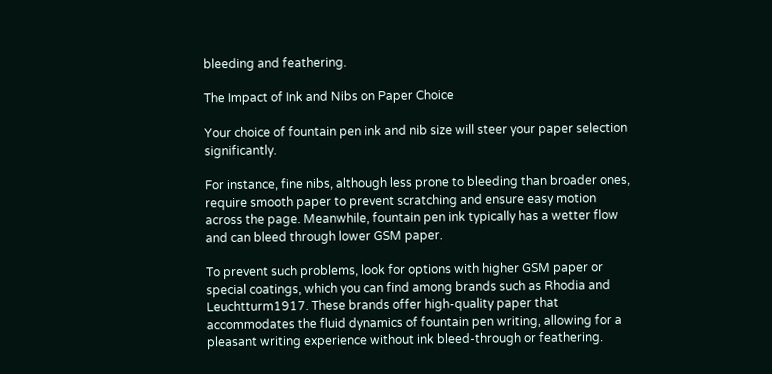bleeding and feathering.

The Impact of Ink and Nibs on Paper Choice

Your choice of fountain pen ink and nib size will steer your paper selection significantly.

For instance, fine nibs, although less prone to bleeding than broader ones, require smooth paper to prevent scratching and ensure easy motion across the page. Meanwhile, fountain pen ink typically has a wetter flow and can bleed through lower GSM paper.

To prevent such problems, look for options with higher GSM paper or special coatings, which you can find among brands such as Rhodia and Leuchtturm1917. These brands offer high-quality paper that accommodates the fluid dynamics of fountain pen writing, allowing for a pleasant writing experience without ink bleed-through or feathering.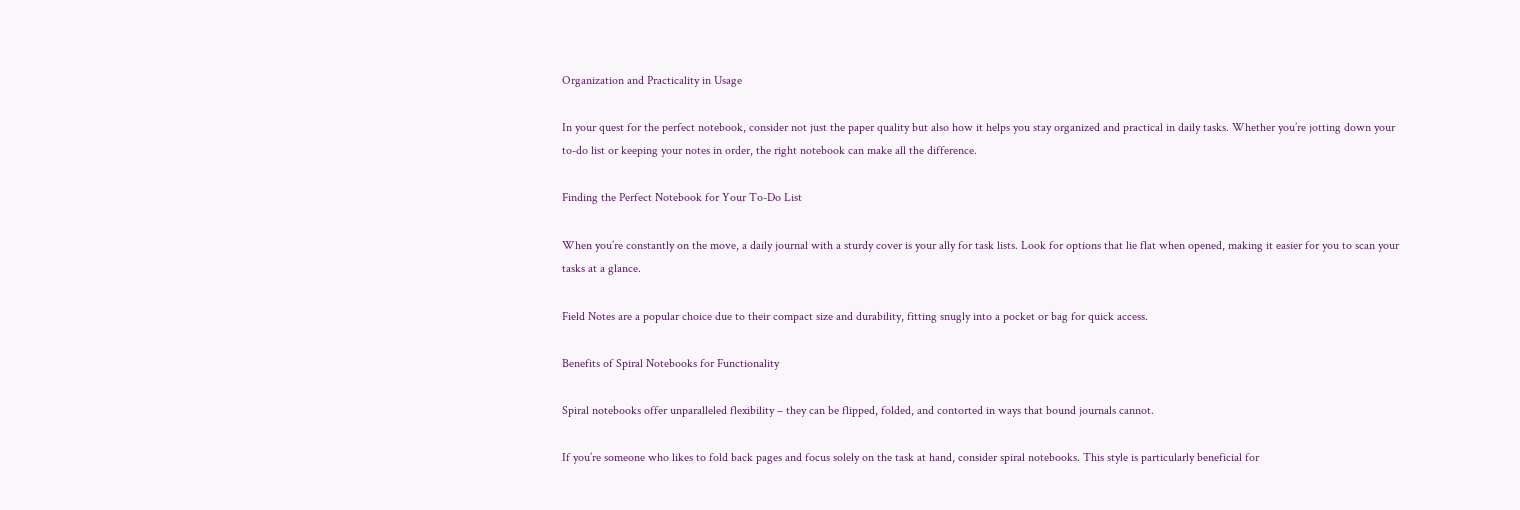Organization and Practicality in Usage

In your quest for the perfect notebook, consider not just the paper quality but also how it helps you stay organized and practical in daily tasks. Whether you’re jotting down your to-do list or keeping your notes in order, the right notebook can make all the difference.

Finding the Perfect Notebook for Your To-Do List

When you’re constantly on the move, a daily journal with a sturdy cover is your ally for task lists. Look for options that lie flat when opened, making it easier for you to scan your tasks at a glance.

Field Notes are a popular choice due to their compact size and durability, fitting snugly into a pocket or bag for quick access.

Benefits of Spiral Notebooks for Functionality

Spiral notebooks offer unparalleled flexibility – they can be flipped, folded, and contorted in ways that bound journals cannot.

If you’re someone who likes to fold back pages and focus solely on the task at hand, consider spiral notebooks. This style is particularly beneficial for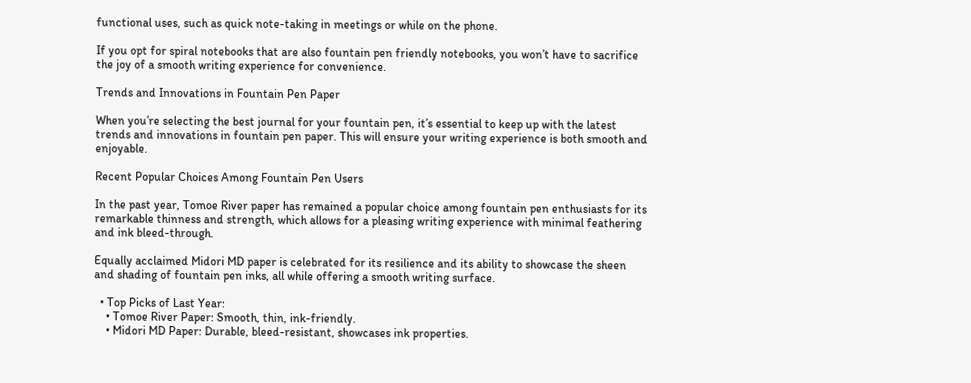functional uses, such as quick note-taking in meetings or while on the phone.

If you opt for spiral notebooks that are also fountain pen friendly notebooks, you won’t have to sacrifice the joy of a smooth writing experience for convenience.

Trends and Innovations in Fountain Pen Paper

When you’re selecting the best journal for your fountain pen, it’s essential to keep up with the latest trends and innovations in fountain pen paper. This will ensure your writing experience is both smooth and enjoyable.

Recent Popular Choices Among Fountain Pen Users

In the past year, Tomoe River paper has remained a popular choice among fountain pen enthusiasts for its remarkable thinness and strength, which allows for a pleasing writing experience with minimal feathering and ink bleed-through.

Equally acclaimed Midori MD paper is celebrated for its resilience and its ability to showcase the sheen and shading of fountain pen inks, all while offering a smooth writing surface.

  • Top Picks of Last Year:
    • Tomoe River Paper: Smooth, thin, ink-friendly.
    • Midori MD Paper: Durable, bleed-resistant, showcases ink properties.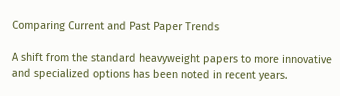Comparing Current and Past Paper Trends

A shift from the standard heavyweight papers to more innovative and specialized options has been noted in recent years.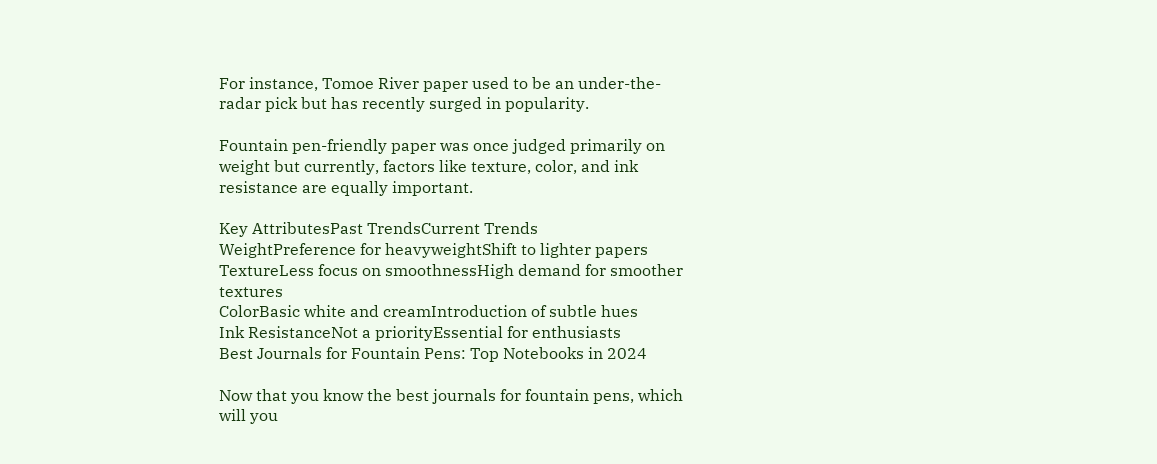For instance, Tomoe River paper used to be an under-the-radar pick but has recently surged in popularity.

Fountain pen-friendly paper was once judged primarily on weight but currently, factors like texture, color, and ink resistance are equally important.

Key AttributesPast TrendsCurrent Trends
WeightPreference for heavyweightShift to lighter papers
TextureLess focus on smoothnessHigh demand for smoother textures
ColorBasic white and creamIntroduction of subtle hues
Ink ResistanceNot a priorityEssential for enthusiasts
Best Journals for Fountain Pens: Top Notebooks in 2024

Now that you know the best journals for fountain pens, which will you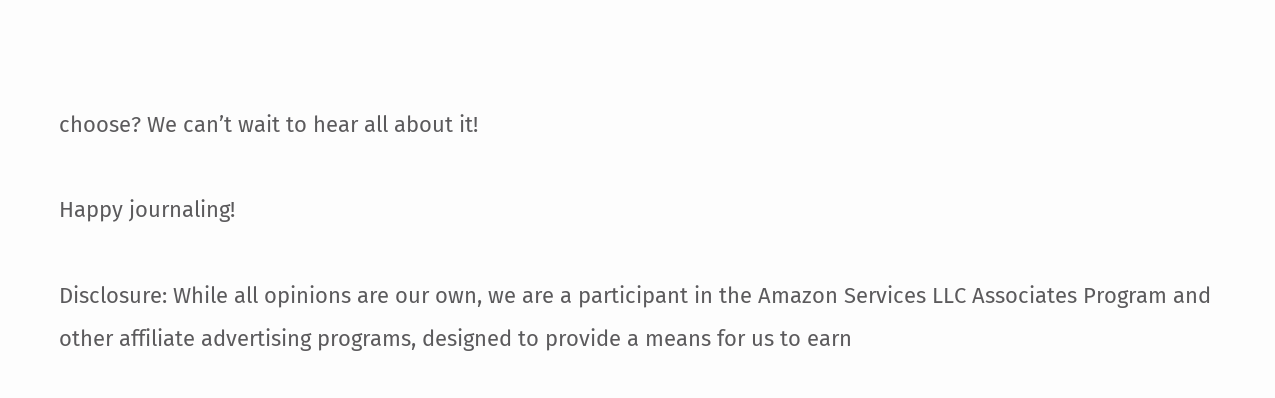choose? We can’t wait to hear all about it!

Happy journaling!

Disclosure: While all opinions are our own, we are a participant in the Amazon Services LLC Associates Program and other affiliate advertising programs, designed to provide a means for us to earn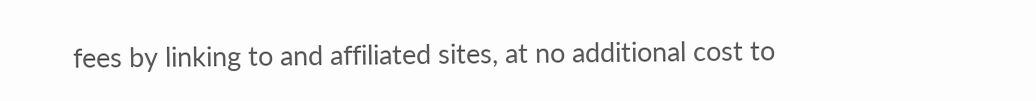fees by linking to and affiliated sites, at no additional cost to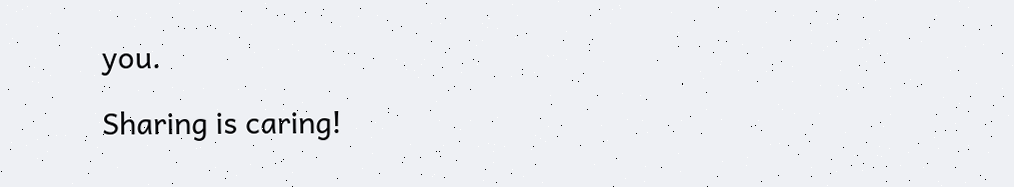you.

Sharing is caring!